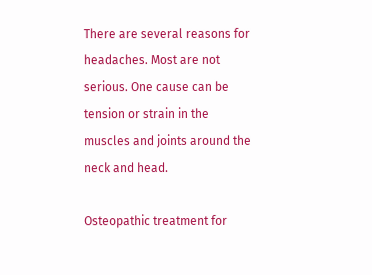There are several reasons for headaches. Most are not serious. One cause can be tension or strain in the muscles and joints around the neck and head.

Osteopathic treatment for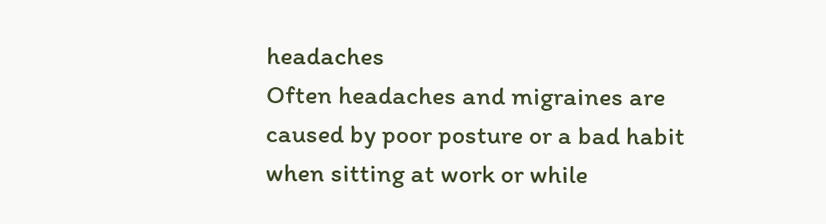headaches
Often headaches and migraines are caused by poor posture or a bad habit when sitting at work or while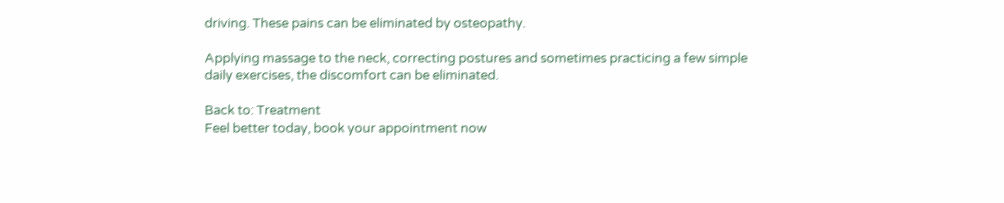driving. These pains can be eliminated by osteopathy.

Applying massage to the neck, correcting postures and sometimes practicing a few simple daily exercises, the discomfort can be eliminated.

Back to: Treatment
Feel better today, book your appointment now